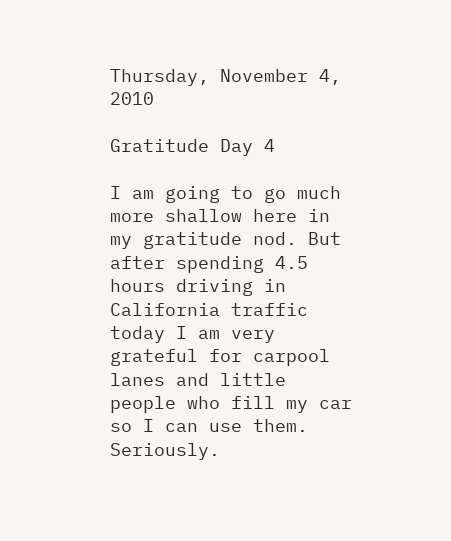Thursday, November 4, 2010

Gratitude Day 4

I am going to go much more shallow here in my gratitude nod. But after spending 4.5 hours driving in California traffic today I am very grateful for carpool lanes and little people who fill my car so I can use them. Seriously.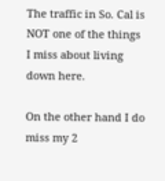The traffic in So. Cal is NOT one of the things I miss about living down here.

On the other hand I do miss my 2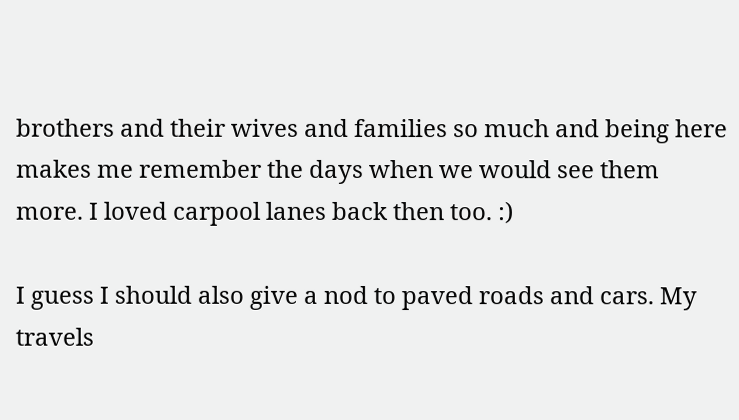brothers and their wives and families so much and being here makes me remember the days when we would see them more. I loved carpool lanes back then too. :)

I guess I should also give a nod to paved roads and cars. My travels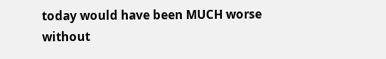today would have been MUCH worse without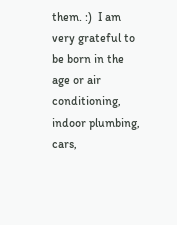them. :)  I am very grateful to be born in the age or air conditioning, indoor plumbing, cars,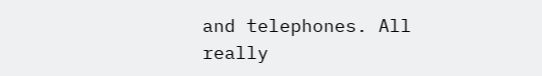and telephones. All really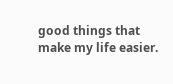good things that make my life easier.